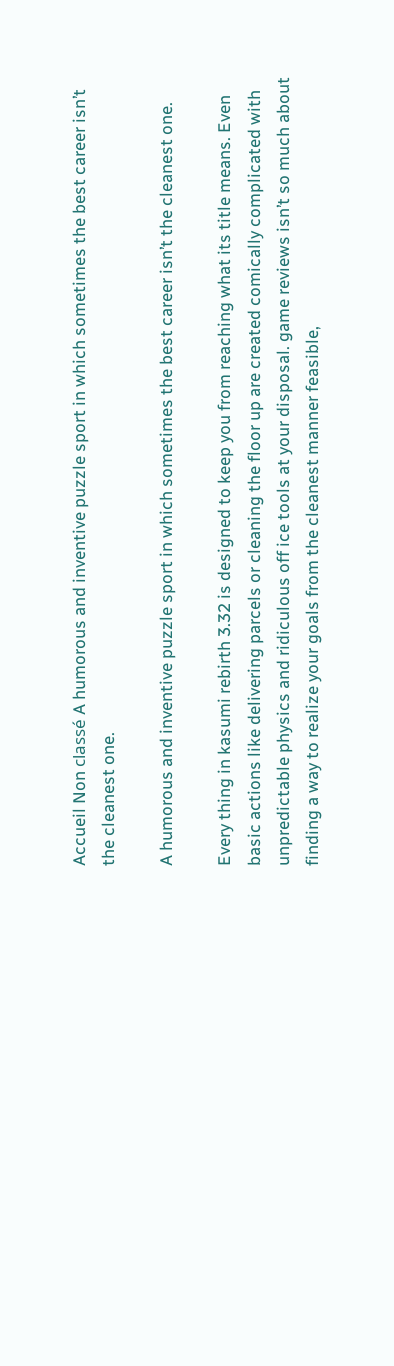Accueil Non classé A humorous and inventive puzzle sport in which sometimes the best career isn’t the cleanest one.

A humorous and inventive puzzle sport in which sometimes the best career isn’t the cleanest one.

Every thing in kasumi rebirth 3.32 is designed to keep you from reaching what its title means. Even basic actions like delivering parcels or cleaning the floor up are created comically complicated with unpredictable physics and ridiculous off ice tools at your disposal. game reviews isn’t so much about finding a way to realize your goals from the cleanest manner feasible,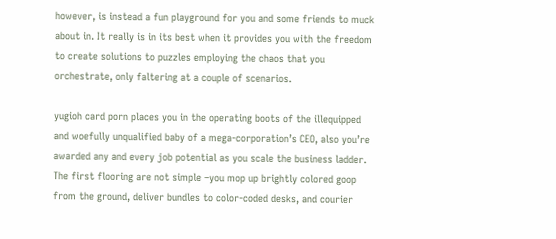however, is instead a fun playground for you and some friends to muck about in. It really is in its best when it provides you with the freedom to create solutions to puzzles employing the chaos that you orchestrate, only faltering at a couple of scenarios.

yugioh card porn places you in the operating boots of the illequipped and woefully unqualified baby of a mega-corporation’s CEO, also you’re awarded any and every job potential as you scale the business ladder. The first flooring are not simple –you mop up brightly colored goop from the ground, deliver bundles to color-coded desks, and courier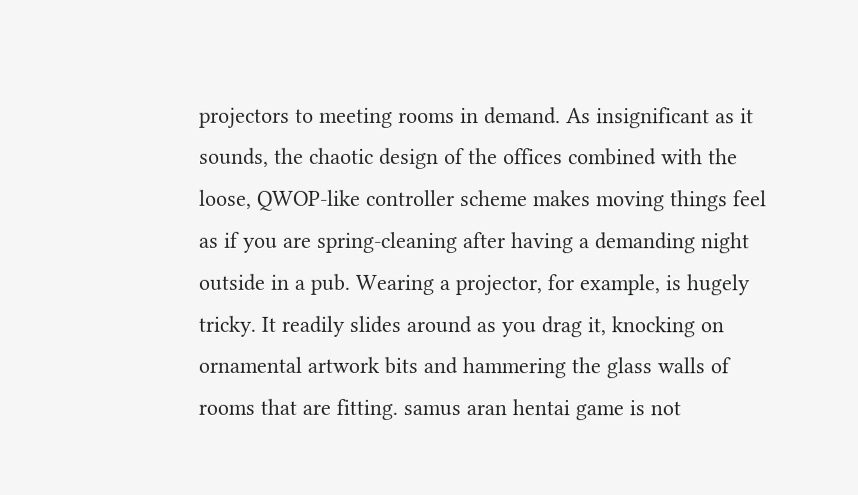projectors to meeting rooms in demand. As insignificant as it sounds, the chaotic design of the offices combined with the loose, QWOP-like controller scheme makes moving things feel as if you are spring-cleaning after having a demanding night outside in a pub. Wearing a projector, for example, is hugely tricky. It readily slides around as you drag it, knocking on ornamental artwork bits and hammering the glass walls of rooms that are fitting. samus aran hentai game is not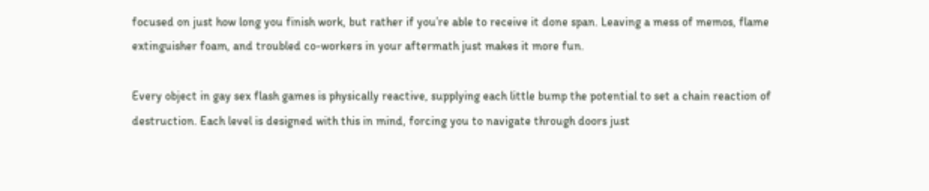focused on just how long you finish work, but rather if you’re able to receive it done span. Leaving a mess of memos, flame extinguisher foam, and troubled co-workers in your aftermath just makes it more fun.

Every object in gay sex flash games is physically reactive, supplying each little bump the potential to set a chain reaction of destruction. Each level is designed with this in mind, forcing you to navigate through doors just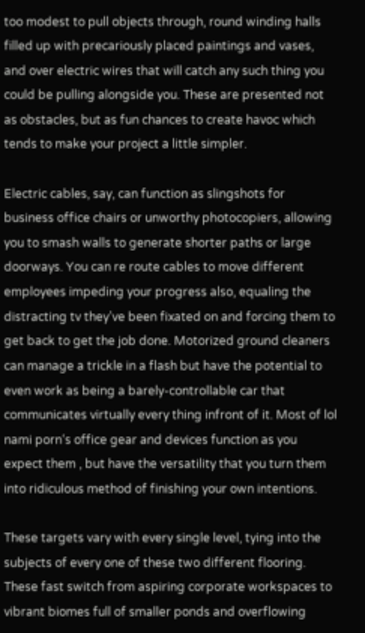too modest to pull objects through, round winding halls filled up with precariously placed paintings and vases, and over electric wires that will catch any such thing you could be pulling alongside you. These are presented not as obstacles, but as fun chances to create havoc which tends to make your project a little simpler.

Electric cables, say, can function as slingshots for business office chairs or unworthy photocopiers, allowing you to smash walls to generate shorter paths or large doorways. You can re route cables to move different employees impeding your progress also, equaling the distracting tv they’ve been fixated on and forcing them to get back to get the job done. Motorized ground cleaners can manage a trickle in a flash but have the potential to even work as being a barely-controllable car that communicates virtually every thing infront of it. Most of lol nami porn‘s office gear and devices function as you expect them , but have the versatility that you turn them into ridiculous method of finishing your own intentions.

These targets vary with every single level, tying into the subjects of every one of these two different flooring. These fast switch from aspiring corporate workspaces to vibrant biomes full of smaller ponds and overflowing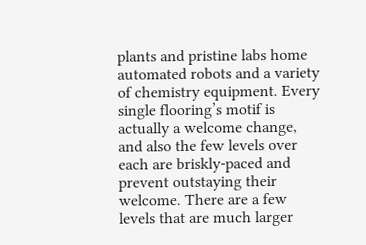plants and pristine labs home automated robots and a variety of chemistry equipment. Every single flooring’s motif is actually a welcome change, and also the few levels over each are briskly-paced and prevent outstaying their welcome. There are a few levels that are much larger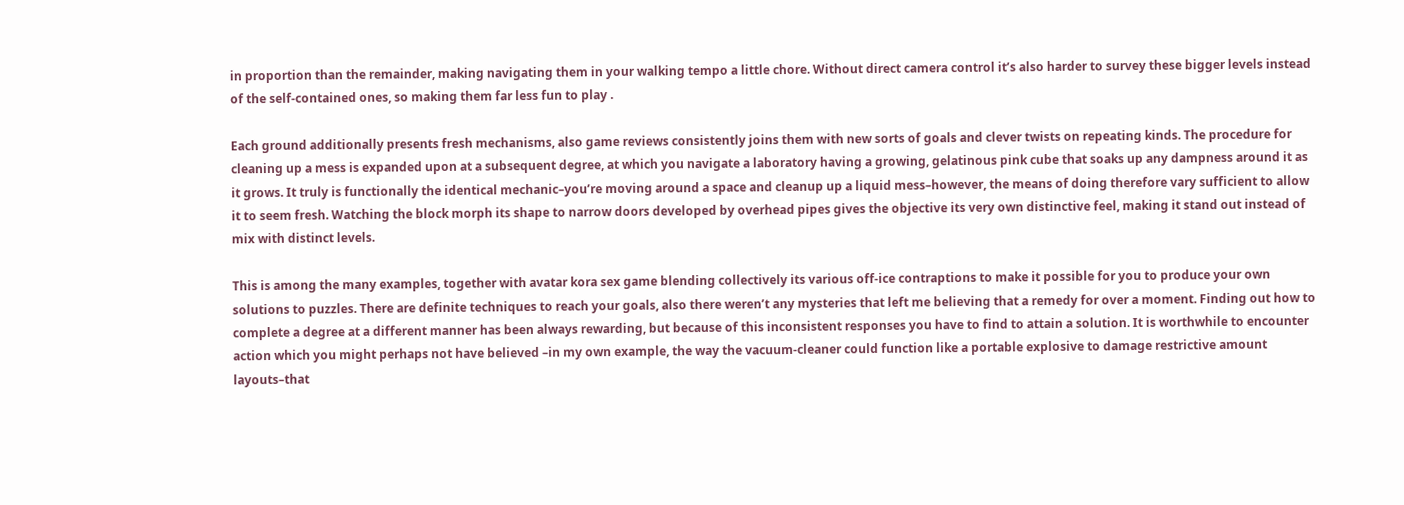in proportion than the remainder, making navigating them in your walking tempo a little chore. Without direct camera control it’s also harder to survey these bigger levels instead of the self-contained ones, so making them far less fun to play .

Each ground additionally presents fresh mechanisms, also game reviews consistently joins them with new sorts of goals and clever twists on repeating kinds. The procedure for cleaning up a mess is expanded upon at a subsequent degree, at which you navigate a laboratory having a growing, gelatinous pink cube that soaks up any dampness around it as it grows. It truly is functionally the identical mechanic–you’re moving around a space and cleanup up a liquid mess–however, the means of doing therefore vary sufficient to allow it to seem fresh. Watching the block morph its shape to narrow doors developed by overhead pipes gives the objective its very own distinctive feel, making it stand out instead of mix with distinct levels.

This is among the many examples, together with avatar kora sex game blending collectively its various off-ice contraptions to make it possible for you to produce your own solutions to puzzles. There are definite techniques to reach your goals, also there weren’t any mysteries that left me believing that a remedy for over a moment. Finding out how to complete a degree at a different manner has been always rewarding, but because of this inconsistent responses you have to find to attain a solution. It is worthwhile to encounter action which you might perhaps not have believed –in my own example, the way the vacuum-cleaner could function like a portable explosive to damage restrictive amount layouts–that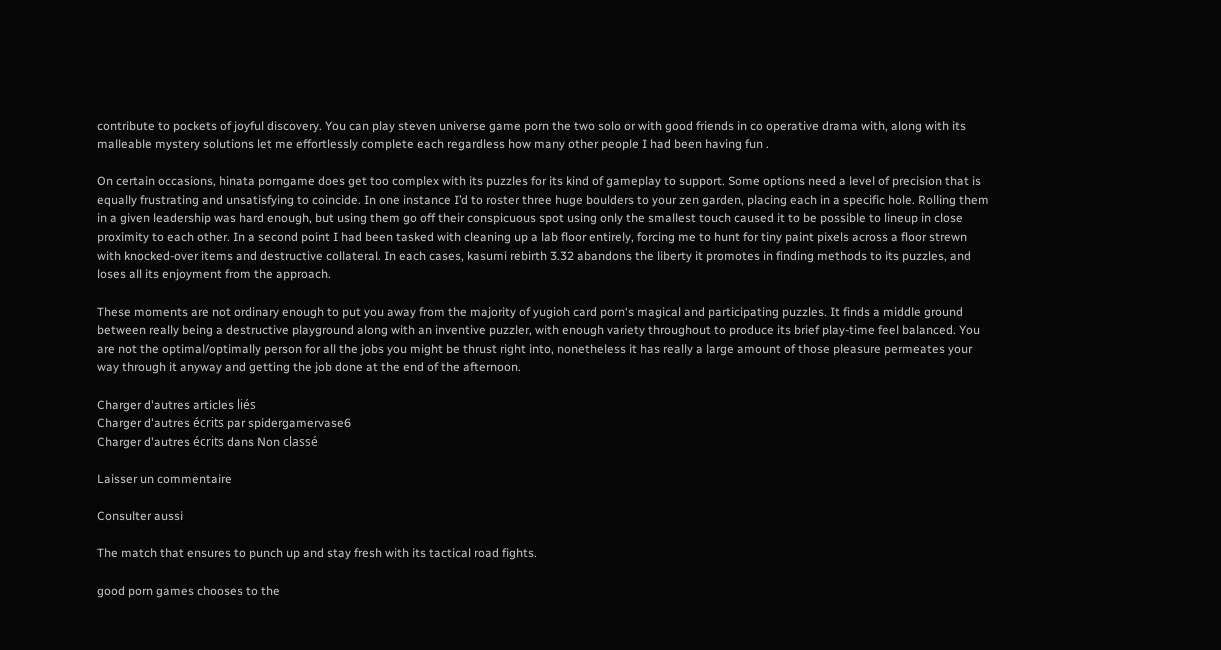contribute to pockets of joyful discovery. You can play steven universe game porn the two solo or with good friends in co operative drama with, along with its malleable mystery solutions let me effortlessly complete each regardless how many other people I had been having fun .

On certain occasions, hinata porngame does get too complex with its puzzles for its kind of gameplay to support. Some options need a level of precision that is equally frustrating and unsatisfying to coincide. In one instance I’d to roster three huge boulders to your zen garden, placing each in a specific hole. Rolling them in a given leadership was hard enough, but using them go off their conspicuous spot using only the smallest touch caused it to be possible to lineup in close proximity to each other. In a second point I had been tasked with cleaning up a lab floor entirely, forcing me to hunt for tiny paint pixels across a floor strewn with knocked-over items and destructive collateral. In each cases, kasumi rebirth 3.32 abandons the liberty it promotes in finding methods to its puzzles, and loses all its enjoyment from the approach.

These moments are not ordinary enough to put you away from the majority of yugioh card porn‘s magical and participating puzzles. It finds a middle ground between really being a destructive playground along with an inventive puzzler, with enough variety throughout to produce its brief play-time feel balanced. You are not the optimal/optimally person for all the jobs you might be thrust right into, nonetheless it has really a large amount of those pleasure permeates your way through it anyway and getting the job done at the end of the afternoon.

Charger d'autres articles liés
Charger d'autres écrits par spidergamervase6
Charger d'autres écrits dans Non classé

Laisser un commentaire

Consulter aussi

The match that ensures to punch up and stay fresh with its tactical road fights.

good porn games chooses to the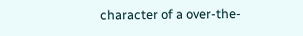character of a over-the-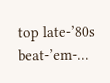top late-’80s beat-’em-…